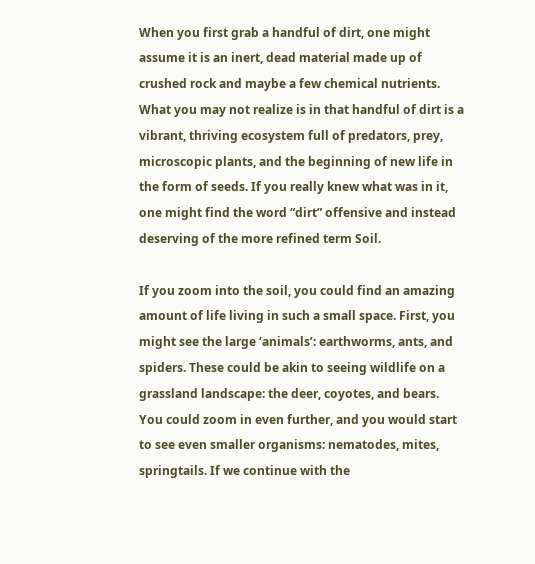When you first grab a handful of dirt, one might assume it is an inert, dead material made up of crushed rock and maybe a few chemical nutrients. What you may not realize is in that handful of dirt is a vibrant, thriving ecosystem full of predators, prey, microscopic plants, and the beginning of new life in the form of seeds. If you really knew what was in it, one might find the word “dirt” offensive and instead deserving of the more refined term Soil.

If you zoom into the soil, you could find an amazing amount of life living in such a small space. First, you might see the large ‘animals’: earthworms, ants, and spiders. These could be akin to seeing wildlife on a grassland landscape: the deer, coyotes, and bears. You could zoom in even further, and you would start to see even smaller organisms: nematodes, mites, springtails. If we continue with the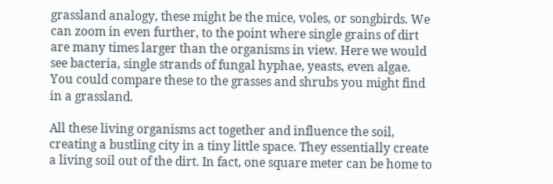grassland analogy, these might be the mice, voles, or songbirds. We can zoom in even further, to the point where single grains of dirt are many times larger than the organisms in view. Here we would see bacteria, single strands of fungal hyphae, yeasts, even algae. You could compare these to the grasses and shrubs you might find in a grassland.

All these living organisms act together and influence the soil, creating a bustling city in a tiny little space. They essentially create a living soil out of the dirt. In fact, one square meter can be home to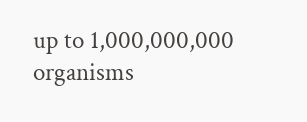up to 1,000,000,000 organisms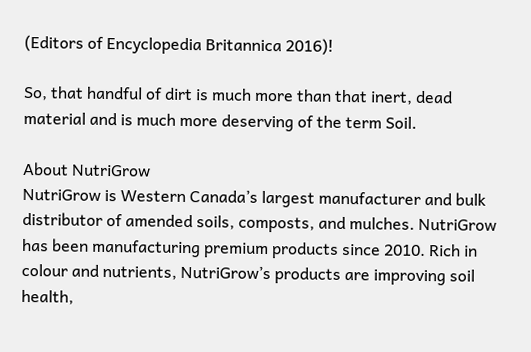(Editors of Encyclopedia Britannica 2016)!

So, that handful of dirt is much more than that inert, dead material and is much more deserving of the term Soil.

About NutriGrow
NutriGrow is Western Canada’s largest manufacturer and bulk distributor of amended soils, composts, and mulches. NutriGrow has been manufacturing premium products since 2010. Rich in colour and nutrients, NutriGrow’s products are improving soil health,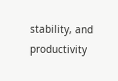stability, and productivity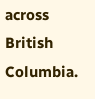across British Columbia.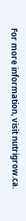For more information, visit nutrigrow.ca.